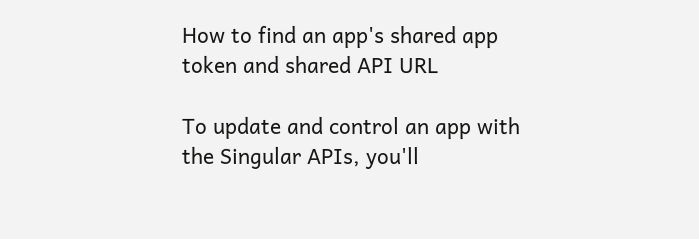How to find an app's shared app token and shared API URL

To update and control an app with the Singular APIs, you'll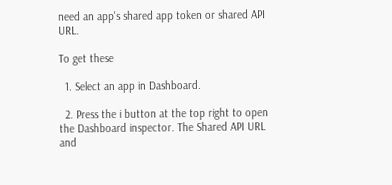need an app's shared app token or shared API URL.

To get these

  1. Select an app in Dashboard.

  2. Press the i button at the top right to open the Dashboard inspector. The Shared API URL and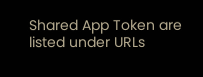Shared App Token are listed under URLs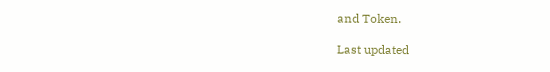and Token.

Last updated